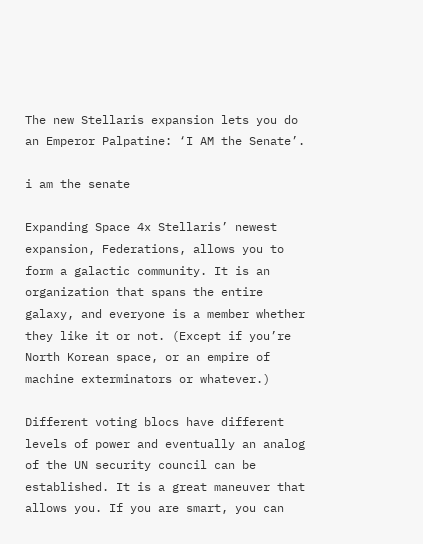The new Stellaris expansion lets you do an Emperor Palpatine: ‘I AM the Senate’.

i am the senate

Expanding Space 4x Stellaris’ newest expansion, Federations, allows you to form a galactic community. It is an organization that spans the entire galaxy, and everyone is a member whether they like it or not. (Except if you’re North Korean space, or an empire of machine exterminators or whatever.)

Different voting blocs have different levels of power and eventually an analog of the UN security council can be established. It is a great maneuver that allows you. If you are smart, you can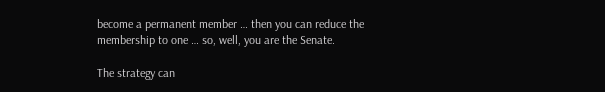become a permanent member … then you can reduce the membership to one … so, well, you are the Senate.

The strategy can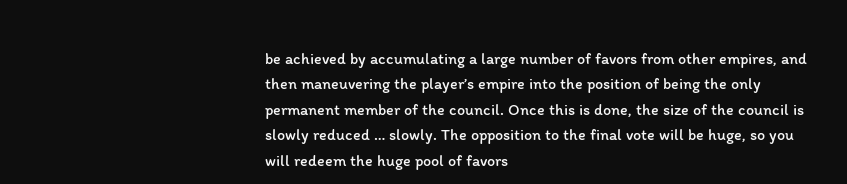be achieved by accumulating a large number of favors from other empires, and then maneuvering the player’s empire into the position of being the only permanent member of the council. Once this is done, the size of the council is slowly reduced … slowly. The opposition to the final vote will be huge, so you will redeem the huge pool of favors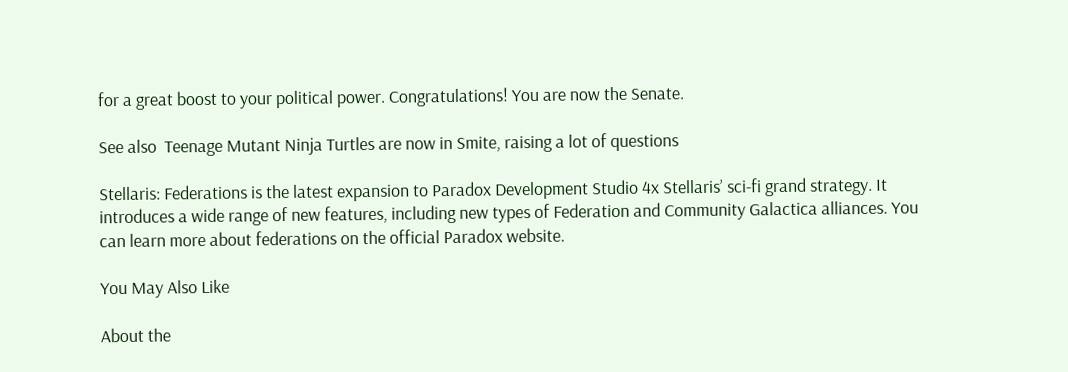for a great boost to your political power. Congratulations! You are now the Senate.

See also  Teenage Mutant Ninja Turtles are now in Smite, raising a lot of questions

Stellaris: Federations is the latest expansion to Paradox Development Studio 4x Stellaris’ sci-fi grand strategy. It introduces a wide range of new features, including new types of Federation and Community Galactica alliances. You can learn more about federations on the official Paradox website.

You May Also Like

About the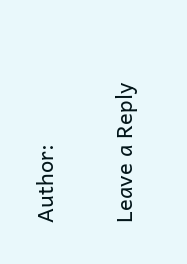Author:

Leave a Reply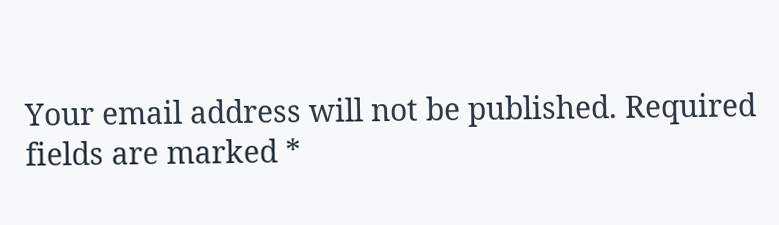Your email address will not be published. Required fields are marked *